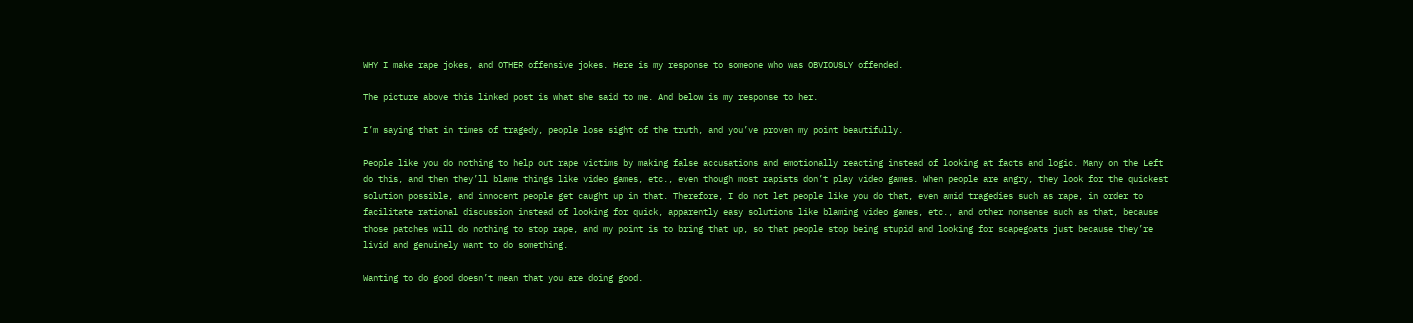WHY I make rape jokes, and OTHER offensive jokes. Here is my response to someone who was OBVIOUSLY offended.

The picture above this linked post is what she said to me. And below is my response to her.

I’m saying that in times of tragedy, people lose sight of the truth, and you’ve proven my point beautifully.

People like you do nothing to help out rape victims by making false accusations and emotionally reacting instead of looking at facts and logic. Many on the Left do this, and then they’ll blame things like video games, etc., even though most rapists don’t play video games. When people are angry, they look for the quickest solution possible, and innocent people get caught up in that. Therefore, I do not let people like you do that, even amid tragedies such as rape, in order to facilitate rational discussion instead of looking for quick, apparently easy solutions like blaming video games, etc., and other nonsense such as that, because those patches will do nothing to stop rape, and my point is to bring that up, so that people stop being stupid and looking for scapegoats just because they’re livid and genuinely want to do something.

Wanting to do good doesn’t mean that you are doing good.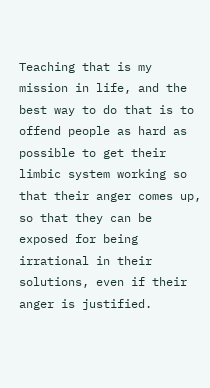Teaching that is my mission in life, and the best way to do that is to offend people as hard as possible to get their limbic system working so that their anger comes up, so that they can be exposed for being irrational in their solutions, even if their anger is justified.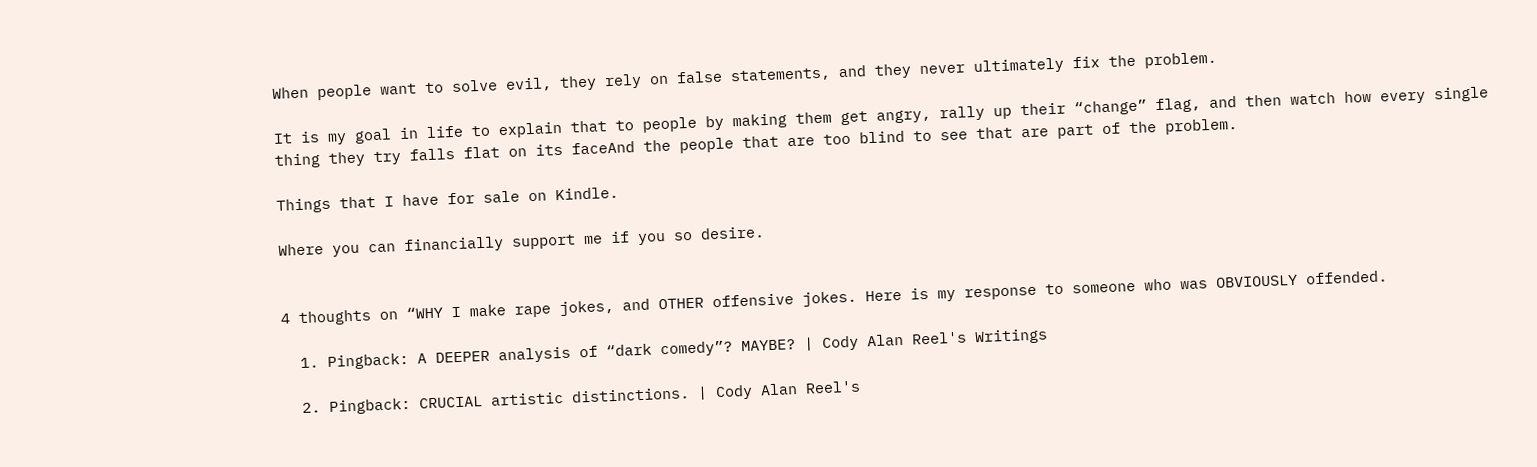When people want to solve evil, they rely on false statements, and they never ultimately fix the problem.

It is my goal in life to explain that to people by making them get angry, rally up their “change” flag, and then watch how every single thing they try falls flat on its faceAnd the people that are too blind to see that are part of the problem.

Things that I have for sale on Kindle.

Where you can financially support me if you so desire.


4 thoughts on “WHY I make rape jokes, and OTHER offensive jokes. Here is my response to someone who was OBVIOUSLY offended.

  1. Pingback: A DEEPER analysis of “dark comedy”? MAYBE? | Cody Alan Reel's Writings

  2. Pingback: CRUCIAL artistic distinctions. | Cody Alan Reel's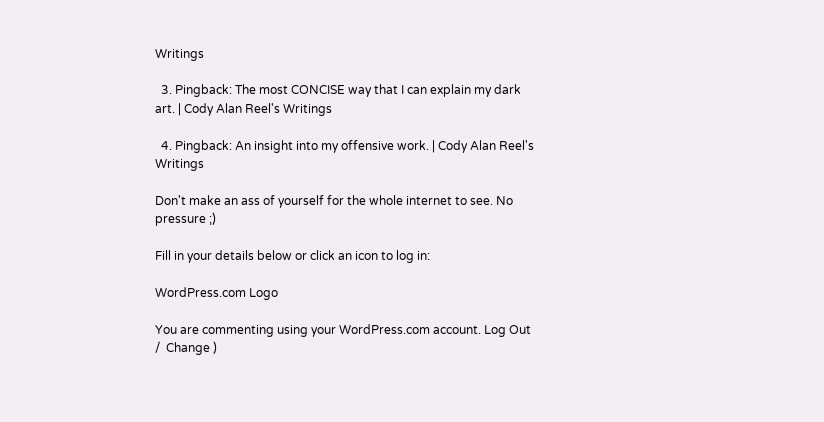Writings

  3. Pingback: The most CONCISE way that I can explain my dark art. | Cody Alan Reel's Writings

  4. Pingback: An insight into my offensive work. | Cody Alan Reel's Writings

Don't make an ass of yourself for the whole internet to see. No pressure ;)

Fill in your details below or click an icon to log in:

WordPress.com Logo

You are commenting using your WordPress.com account. Log Out /  Change )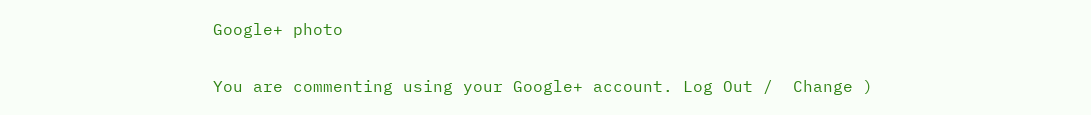Google+ photo

You are commenting using your Google+ account. Log Out /  Change )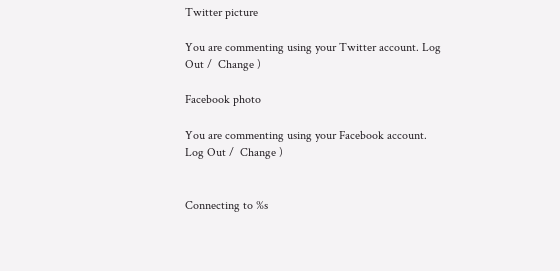Twitter picture

You are commenting using your Twitter account. Log Out /  Change )

Facebook photo

You are commenting using your Facebook account. Log Out /  Change )


Connecting to %s